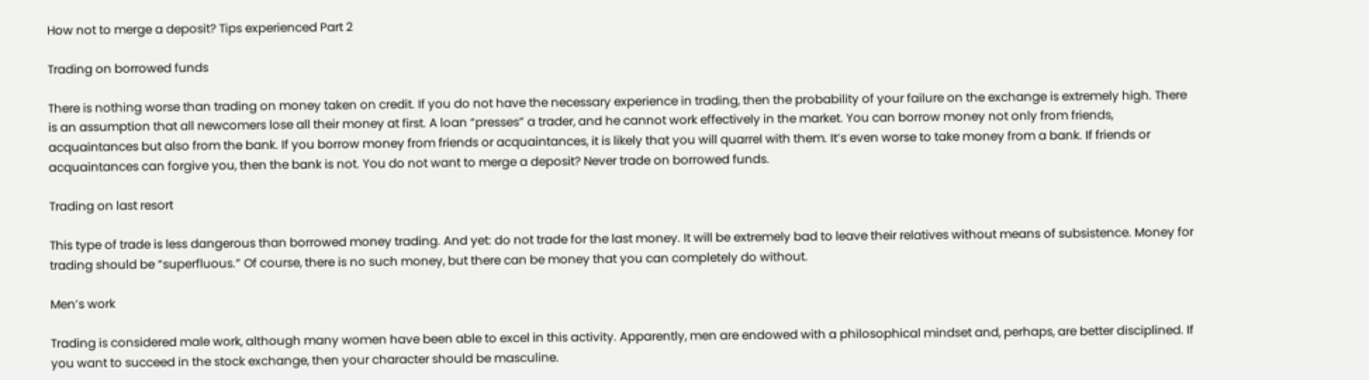How not to merge a deposit? Tips experienced Part 2

Trading on borrowed funds

There is nothing worse than trading on money taken on credit. If you do not have the necessary experience in trading, then the probability of your failure on the exchange is extremely high. There is an assumption that all newcomers lose all their money at first. A loan “presses” a trader, and he cannot work effectively in the market. You can borrow money not only from friends, acquaintances but also from the bank. If you borrow money from friends or acquaintances, it is likely that you will quarrel with them. It’s even worse to take money from a bank. If friends or acquaintances can forgive you, then the bank is not. You do not want to merge a deposit? Never trade on borrowed funds.

Trading on last resort

This type of trade is less dangerous than borrowed money trading. And yet: do not trade for the last money. It will be extremely bad to leave their relatives without means of subsistence. Money for trading should be “superfluous.” Of course, there is no such money, but there can be money that you can completely do without.

Men’s work

Trading is considered male work, although many women have been able to excel in this activity. Apparently, men are endowed with a philosophical mindset and, perhaps, are better disciplined. If you want to succeed in the stock exchange, then your character should be masculine.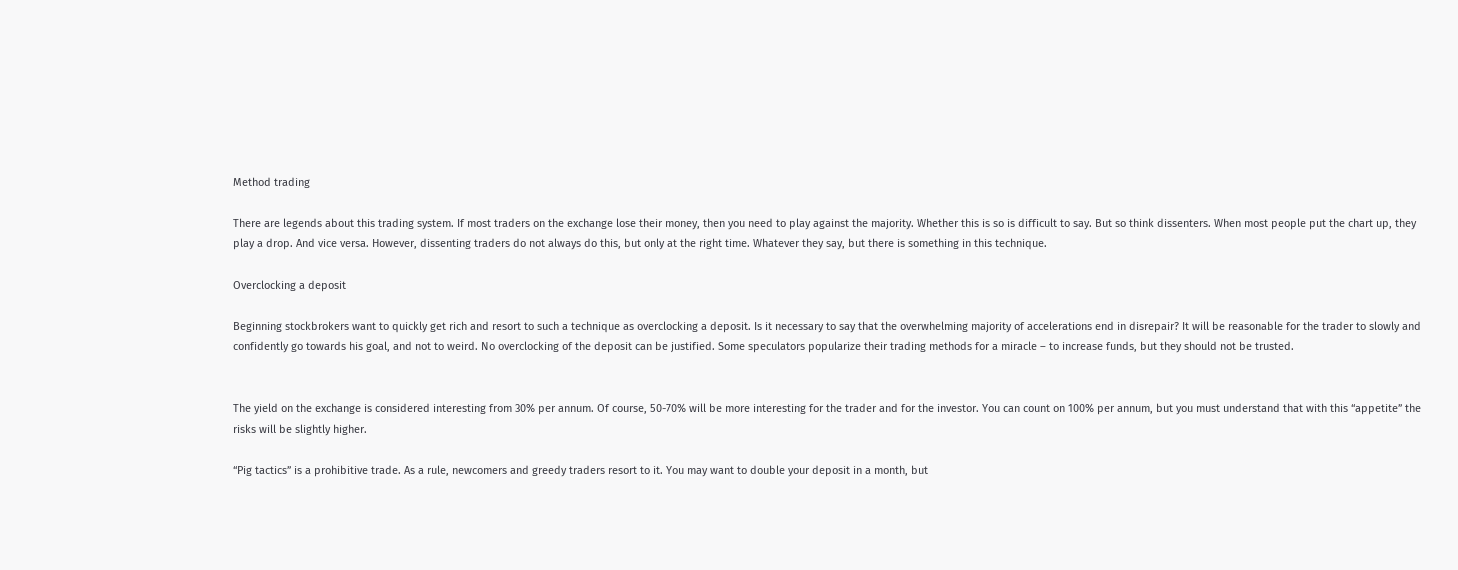Method trading

There are legends about this trading system. If most traders on the exchange lose their money, then you need to play against the majority. Whether this is so is difficult to say. But so think dissenters. When most people put the chart up, they play a drop. And vice versa. However, dissenting traders do not always do this, but only at the right time. Whatever they say, but there is something in this technique.

Overclocking a deposit

Beginning stockbrokers want to quickly get rich and resort to such a technique as overclocking a deposit. Is it necessary to say that the overwhelming majority of accelerations end in disrepair? It will be reasonable for the trader to slowly and confidently go towards his goal, and not to weird. No overclocking of the deposit can be justified. Some speculators popularize their trading methods for a miracle – to increase funds, but they should not be trusted.


The yield on the exchange is considered interesting from 30% per annum. Of course, 50-70% will be more interesting for the trader and for the investor. You can count on 100% per annum, but you must understand that with this “appetite” the risks will be slightly higher.

“Pig tactics” is a prohibitive trade. As a rule, newcomers and greedy traders resort to it. You may want to double your deposit in a month, but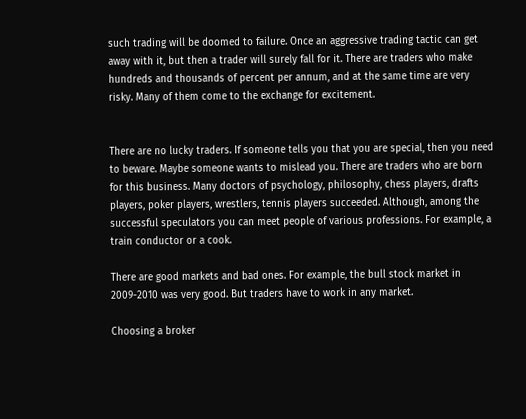such trading will be doomed to failure. Once an aggressive trading tactic can get away with it, but then a trader will surely fall for it. There are traders who make hundreds and thousands of percent per annum, and at the same time are very risky. Many of them come to the exchange for excitement.


There are no lucky traders. If someone tells you that you are special, then you need to beware. Maybe someone wants to mislead you. There are traders who are born for this business. Many doctors of psychology, philosophy, chess players, drafts players, poker players, wrestlers, tennis players succeeded. Although, among the successful speculators you can meet people of various professions. For example, a train conductor or a cook.

There are good markets and bad ones. For example, the bull stock market in 2009-2010 was very good. But traders have to work in any market.

Choosing a broker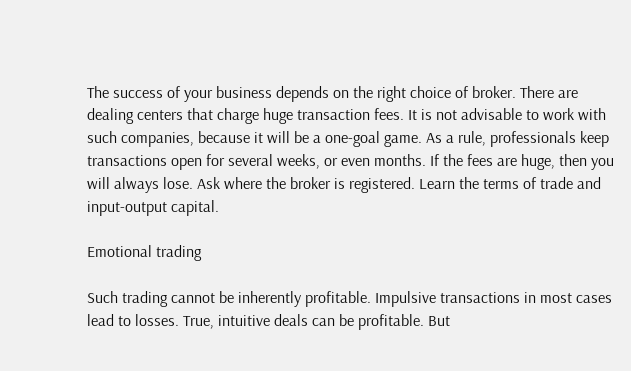The success of your business depends on the right choice of broker. There are dealing centers that charge huge transaction fees. It is not advisable to work with such companies, because it will be a one-goal game. As a rule, professionals keep transactions open for several weeks, or even months. If the fees are huge, then you will always lose. Ask where the broker is registered. Learn the terms of trade and input-output capital.

Emotional trading

Such trading cannot be inherently profitable. Impulsive transactions in most cases lead to losses. True, intuitive deals can be profitable. But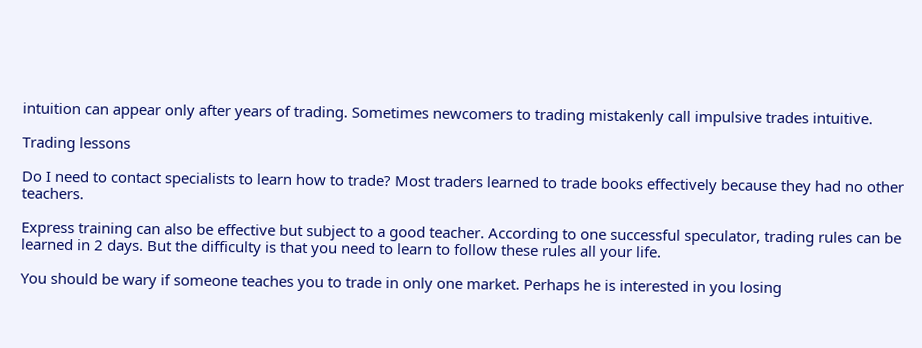intuition can appear only after years of trading. Sometimes newcomers to trading mistakenly call impulsive trades intuitive.

Trading lessons

Do I need to contact specialists to learn how to trade? Most traders learned to trade books effectively because they had no other teachers.

Express training can also be effective but subject to a good teacher. According to one successful speculator, trading rules can be learned in 2 days. But the difficulty is that you need to learn to follow these rules all your life.

You should be wary if someone teaches you to trade in only one market. Perhaps he is interested in you losing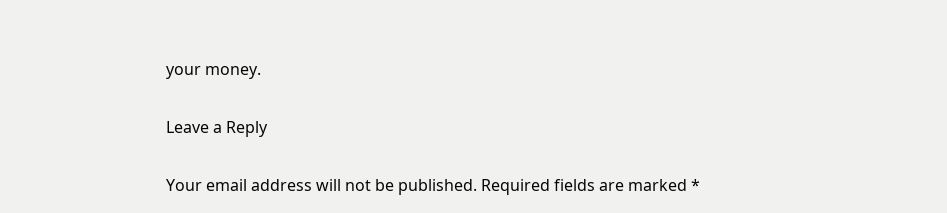your money.

Leave a Reply

Your email address will not be published. Required fields are marked *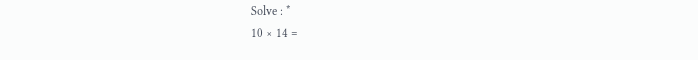Solve : *
10 × 14 =